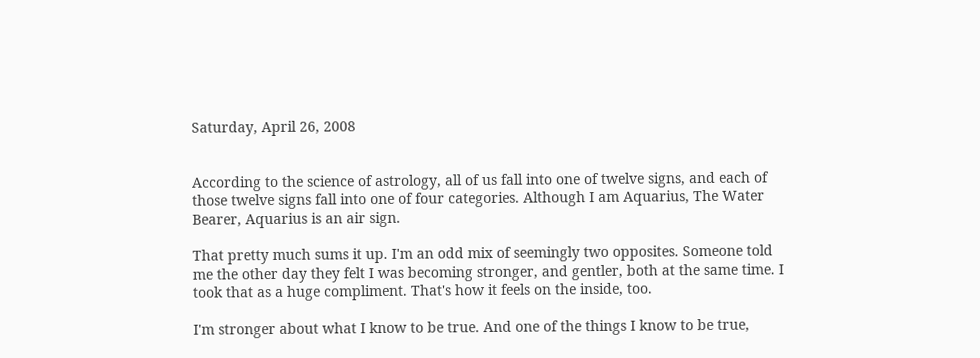Saturday, April 26, 2008


According to the science of astrology, all of us fall into one of twelve signs, and each of those twelve signs fall into one of four categories. Although I am Aquarius, The Water Bearer, Aquarius is an air sign.

That pretty much sums it up. I'm an odd mix of seemingly two opposites. Someone told me the other day they felt I was becoming stronger, and gentler, both at the same time. I took that as a huge compliment. That's how it feels on the inside, too.

I'm stronger about what I know to be true. And one of the things I know to be true,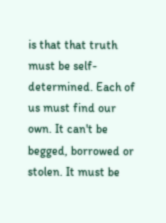is that that truth must be self-determined. Each of us must find our own. It can't be begged, borrowed or stolen. It must be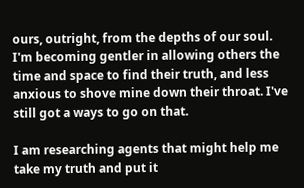ours, outright, from the depths of our soul. I'm becoming gentler in allowing others the time and space to find their truth, and less anxious to shove mine down their throat. I've still got a ways to go on that.

I am researching agents that might help me take my truth and put it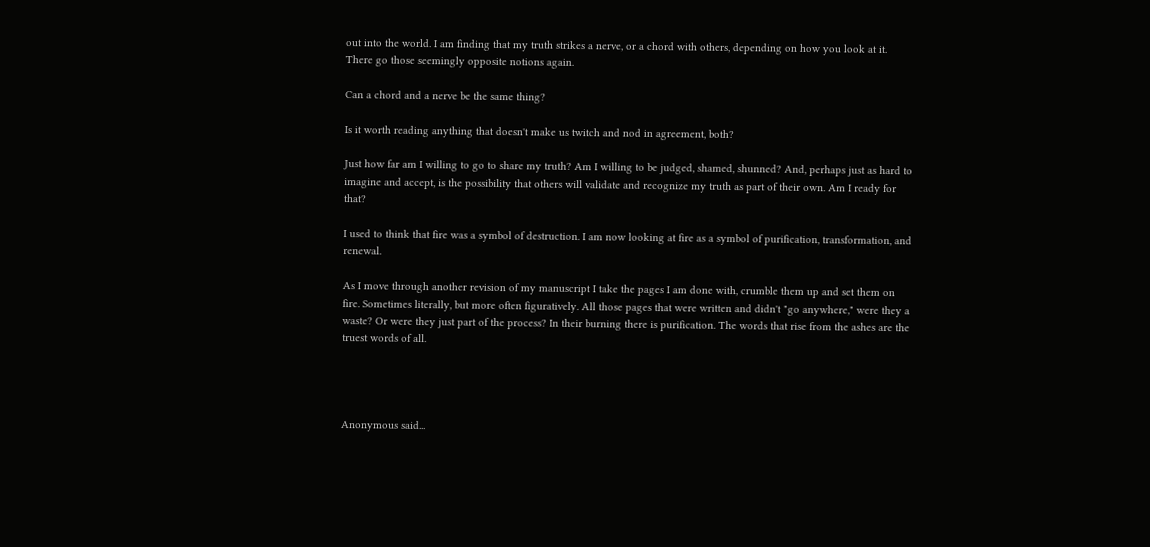out into the world. I am finding that my truth strikes a nerve, or a chord with others, depending on how you look at it. There go those seemingly opposite notions again.

Can a chord and a nerve be the same thing?

Is it worth reading anything that doesn't make us twitch and nod in agreement, both?

Just how far am I willing to go to share my truth? Am I willing to be judged, shamed, shunned? And, perhaps just as hard to imagine and accept, is the possibility that others will validate and recognize my truth as part of their own. Am I ready for that?

I used to think that fire was a symbol of destruction. I am now looking at fire as a symbol of purification, transformation, and renewal.

As I move through another revision of my manuscript I take the pages I am done with, crumble them up and set them on fire. Sometimes literally, but more often figuratively. All those pages that were written and didn't "go anywhere," were they a waste? Or were they just part of the process? In their burning there is purification. The words that rise from the ashes are the truest words of all.




Anonymous said...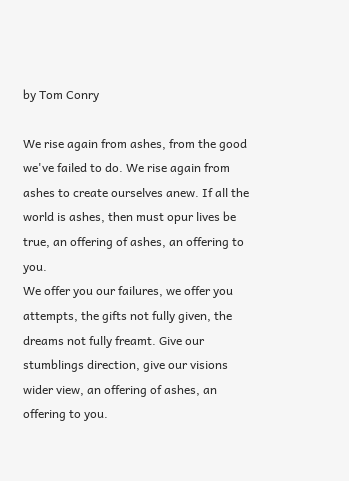by Tom Conry

We rise again from ashes, from the good we've failed to do. We rise again from ashes to create ourselves anew. If all the world is ashes, then must opur lives be true, an offering of ashes, an offering to you.
We offer you our failures, we offer you attempts, the gifts not fully given, the dreams not fully freamt. Give our stumblings direction, give our visions wider view, an offering of ashes, an offering to you.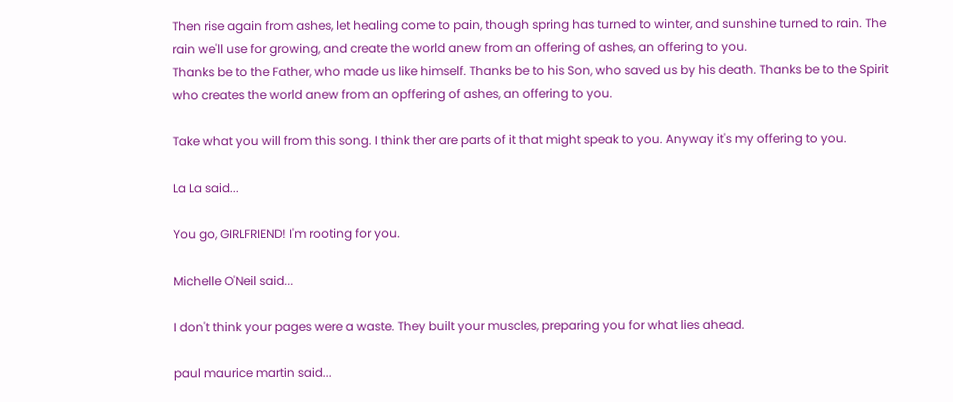Then rise again from ashes, let healing come to pain, though spring has turned to winter, and sunshine turned to rain. The rain we'll use for growing, and create the world anew from an offering of ashes, an offering to you.
Thanks be to the Father, who made us like himself. Thanks be to his Son, who saved us by his death. Thanks be to the Spirit who creates the world anew from an opffering of ashes, an offering to you.

Take what you will from this song. I think ther are parts of it that might speak to you. Anyway it's my offering to you.

La La said...

You go, GIRLFRIEND! I'm rooting for you.

Michelle O'Neil said...

I don't think your pages were a waste. They built your muscles, preparing you for what lies ahead.

paul maurice martin said...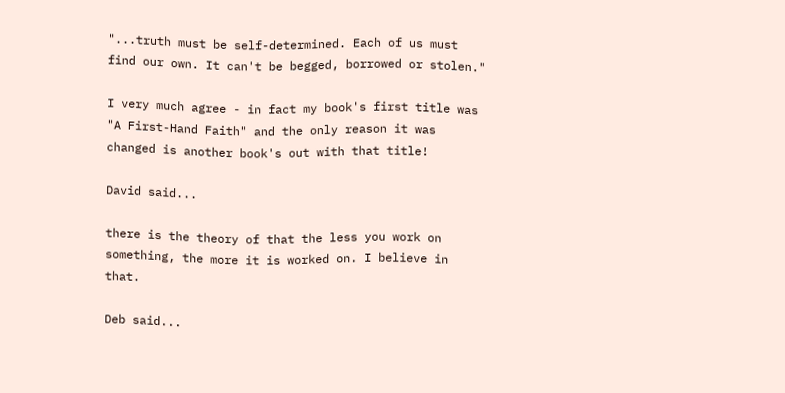"...truth must be self-determined. Each of us must find our own. It can't be begged, borrowed or stolen."

I very much agree - in fact my book's first title was "A First-Hand Faith" and the only reason it was changed is another book's out with that title!

David said...

there is the theory of that the less you work on something, the more it is worked on. I believe in that.

Deb said...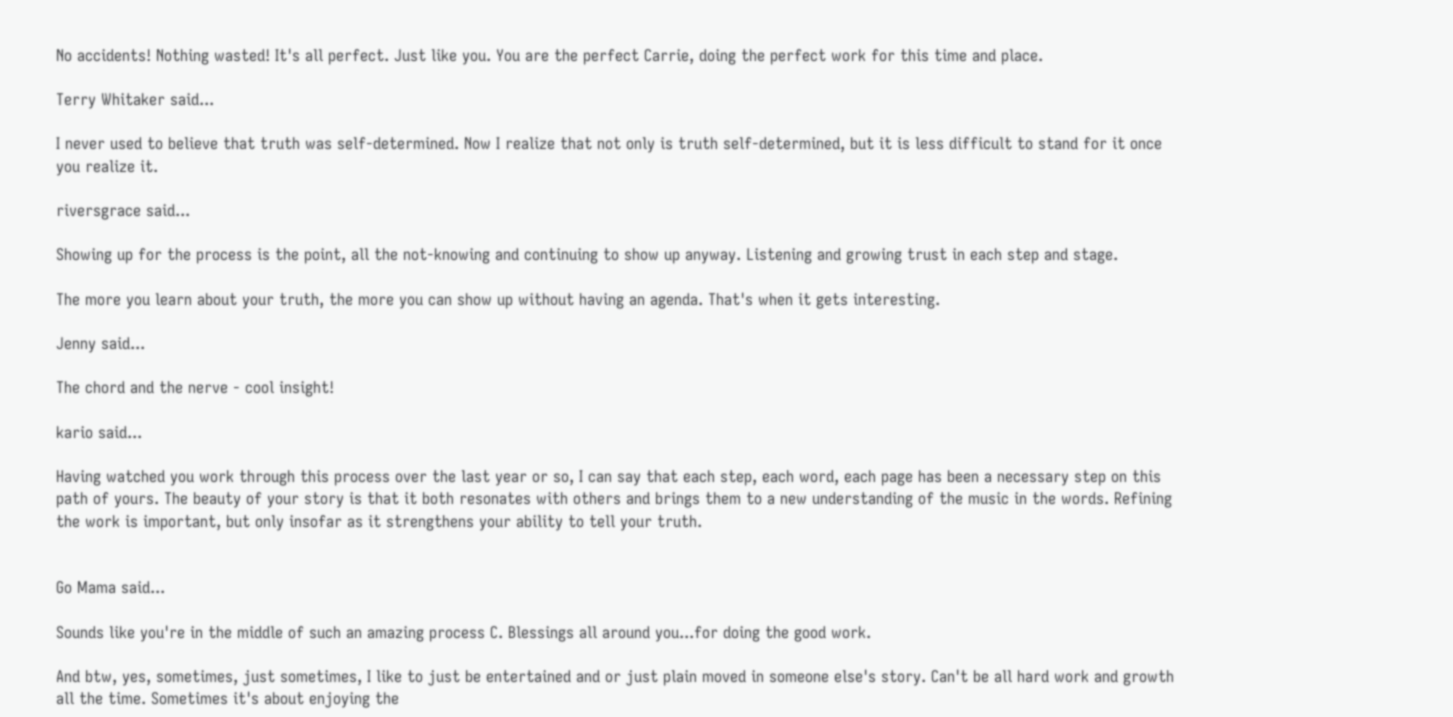No accidents! Nothing wasted! It's all perfect. Just like you. You are the perfect Carrie, doing the perfect work for this time and place.

Terry Whitaker said...

I never used to believe that truth was self-determined. Now I realize that not only is truth self-determined, but it is less difficult to stand for it once you realize it.

riversgrace said...

Showing up for the process is the point, all the not-knowing and continuing to show up anyway. Listening and growing trust in each step and stage.

The more you learn about your truth, the more you can show up without having an agenda. That's when it gets interesting.

Jenny said...

The chord and the nerve - cool insight!

kario said...

Having watched you work through this process over the last year or so, I can say that each step, each word, each page has been a necessary step on this path of yours. The beauty of your story is that it both resonates with others and brings them to a new understanding of the music in the words. Refining the work is important, but only insofar as it strengthens your ability to tell your truth.


Go Mama said...

Sounds like you're in the middle of such an amazing process C. Blessings all around you...for doing the good work.

And btw, yes, sometimes, just sometimes, I like to just be entertained and or just plain moved in someone else's story. Can't be all hard work and growth all the time. Sometimes it's about enjoying the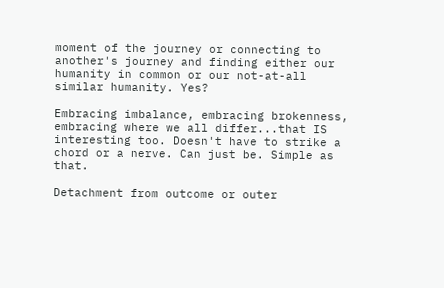moment of the journey or connecting to another's journey and finding either our humanity in common or our not-at-all similar humanity. Yes?

Embracing imbalance, embracing brokenness, embracing where we all differ...that IS interesting too. Doesn't have to strike a chord or a nerve. Can just be. Simple as that.

Detachment from outcome or outer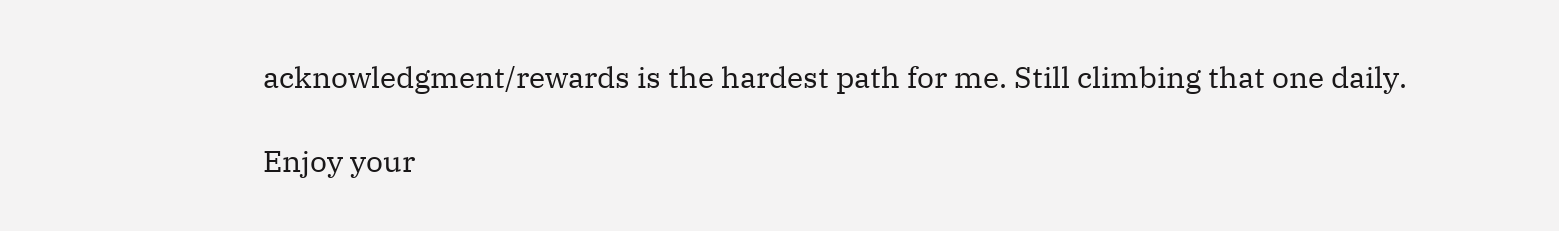acknowledgment/rewards is the hardest path for me. Still climbing that one daily.

Enjoy your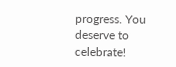progress. You deserve to celebrate!